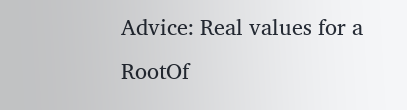Advice: Real values for a RootOf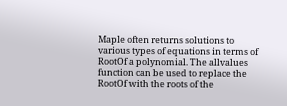Maple often returns solutions to various types of equations in terms of RootOf a polynomial. The allvalues function can be used to replace the RootOf with the roots of the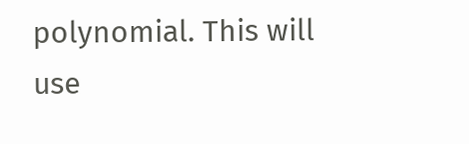polynomial. This will use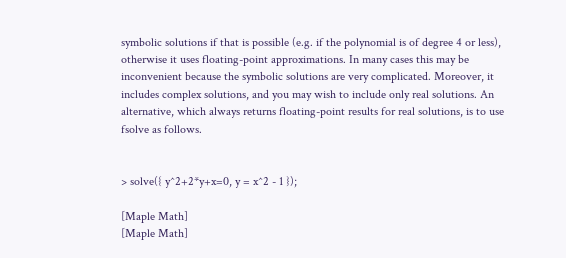symbolic solutions if that is possible (e.g. if the polynomial is of degree 4 or less), otherwise it uses floating-point approximations. In many cases this may be inconvenient because the symbolic solutions are very complicated. Moreover, it includes complex solutions, and you may wish to include only real solutions. An alternative, which always returns floating-point results for real solutions, is to use fsolve as follows.


> solve({ y^2+2*y+x=0, y = x^2 - 1 });

[Maple Math]
[Maple Math]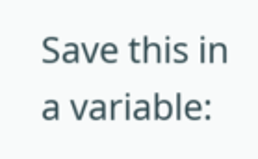Save this in a variable: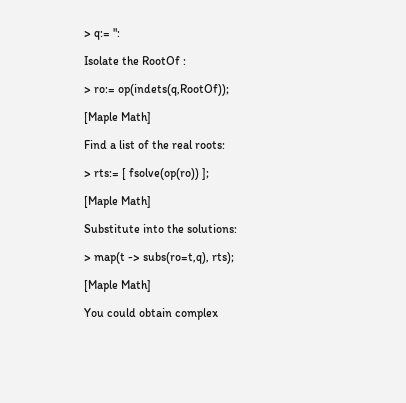> q:= ":

Isolate the RootOf :

> ro:= op(indets(q,RootOf));

[Maple Math]

Find a list of the real roots:

> rts:= [ fsolve(op(ro)) ];

[Maple Math]

Substitute into the solutions:

> map(t -> subs(ro=t,q), rts);

[Maple Math]

You could obtain complex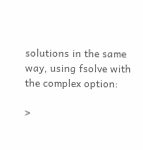solutions in the same way, using fsolve with the complex option:

>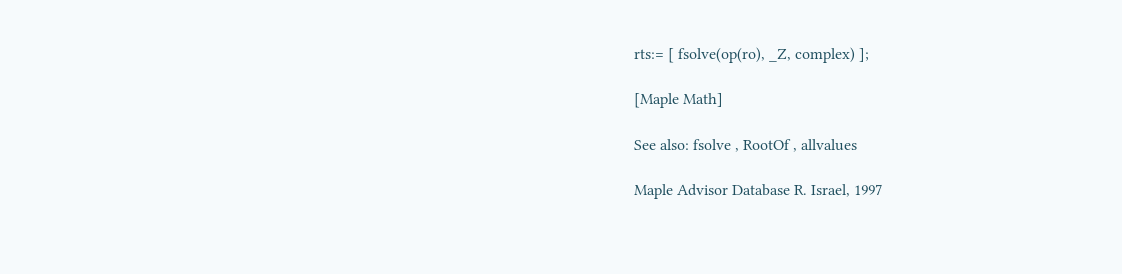rts:= [ fsolve(op(ro), _Z, complex) ];

[Maple Math]

See also: fsolve , RootOf , allvalues

Maple Advisor Database R. Israel, 1997